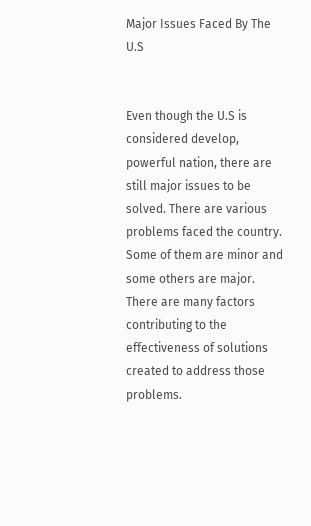Major Issues Faced By The U.S


Even though the U.S is considered develop, powerful nation, there are still major issues to be solved. There are various problems faced the country. Some of them are minor and some others are major. There are many factors contributing to the effectiveness of solutions created to address those problems.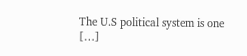The U.S political system is one […]